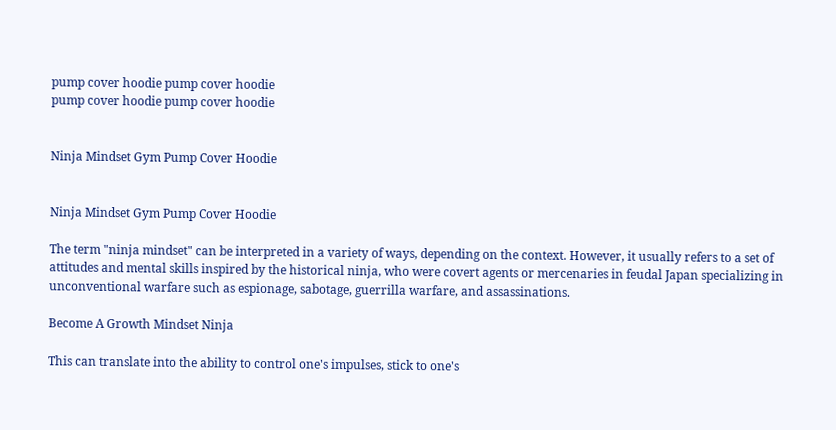pump cover hoodie pump cover hoodie
pump cover hoodie pump cover hoodie


Ninja Mindset Gym Pump Cover Hoodie


Ninja Mindset Gym Pump Cover Hoodie

The term "ninja mindset" can be interpreted in a variety of ways, depending on the context. However, it usually refers to a set of attitudes and mental skills inspired by the historical ninja, who were covert agents or mercenaries in feudal Japan specializing in unconventional warfare such as espionage, sabotage, guerrilla warfare, and assassinations.

Become A Growth Mindset Ninja

This can translate into the ability to control one's impulses, stick to one's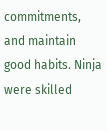commitments, and maintain good habits. Ninja were skilled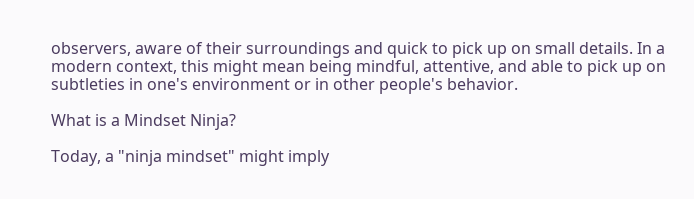observers, aware of their surroundings and quick to pick up on small details. In a modern context, this might mean being mindful, attentive, and able to pick up on subtleties in one's environment or in other people's behavior.

What is a Mindset Ninja?

Today, a "ninja mindset" might imply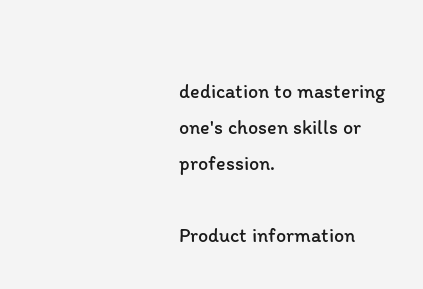dedication to mastering one's chosen skills or profession.

Product information